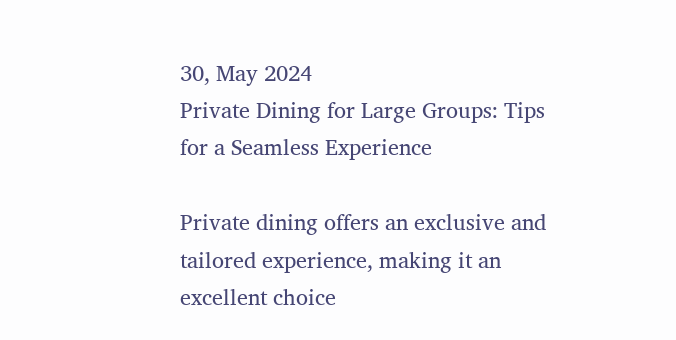30, May 2024
Private Dining for Large Groups: Tips for a Seamless Experience

Private dining offers an exclusive and tailored experience, making it an excellent choice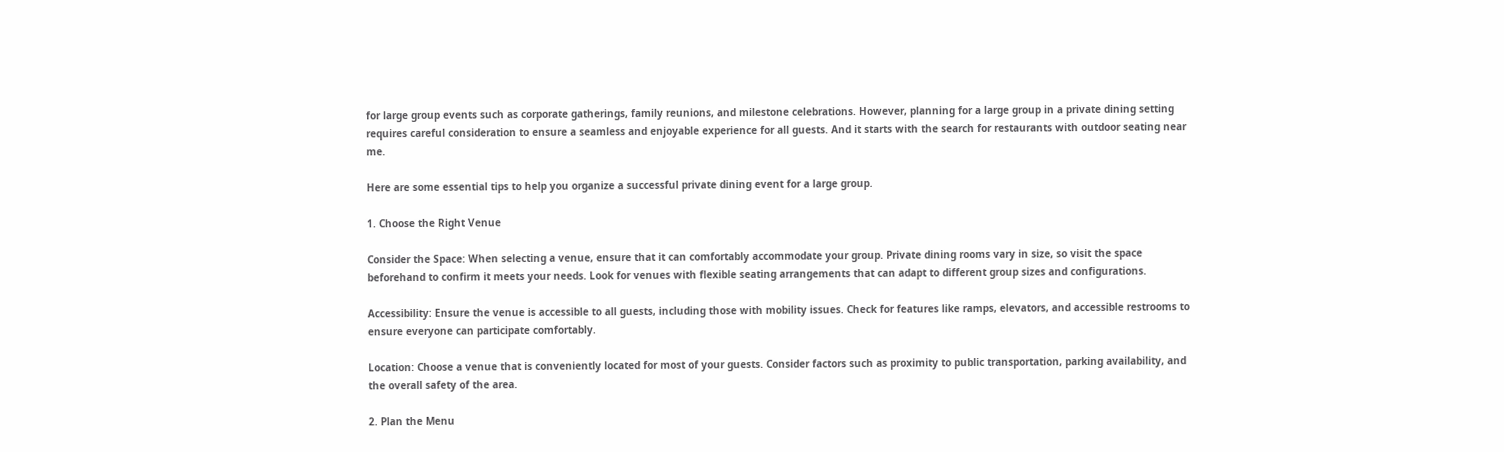for large group events such as corporate gatherings, family reunions, and milestone celebrations. However, planning for a large group in a private dining setting requires careful consideration to ensure a seamless and enjoyable experience for all guests. And it starts with the search for restaurants with outdoor seating near me.

Here are some essential tips to help you organize a successful private dining event for a large group.

1. Choose the Right Venue

Consider the Space: When selecting a venue, ensure that it can comfortably accommodate your group. Private dining rooms vary in size, so visit the space beforehand to confirm it meets your needs. Look for venues with flexible seating arrangements that can adapt to different group sizes and configurations.

Accessibility: Ensure the venue is accessible to all guests, including those with mobility issues. Check for features like ramps, elevators, and accessible restrooms to ensure everyone can participate comfortably.

Location: Choose a venue that is conveniently located for most of your guests. Consider factors such as proximity to public transportation, parking availability, and the overall safety of the area.

2. Plan the Menu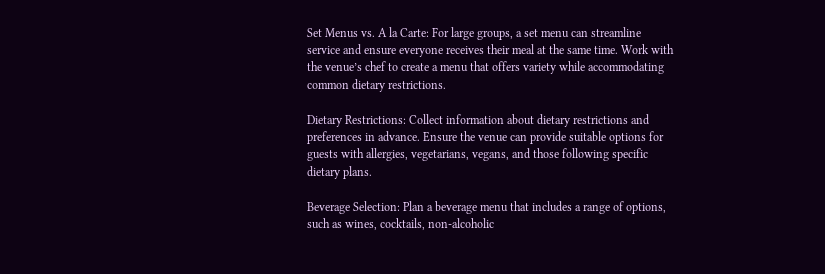Set Menus vs. A la Carte: For large groups, a set menu can streamline service and ensure everyone receives their meal at the same time. Work with the venue’s chef to create a menu that offers variety while accommodating common dietary restrictions.

Dietary Restrictions: Collect information about dietary restrictions and preferences in advance. Ensure the venue can provide suitable options for guests with allergies, vegetarians, vegans, and those following specific dietary plans.

Beverage Selection: Plan a beverage menu that includes a range of options, such as wines, cocktails, non-alcoholic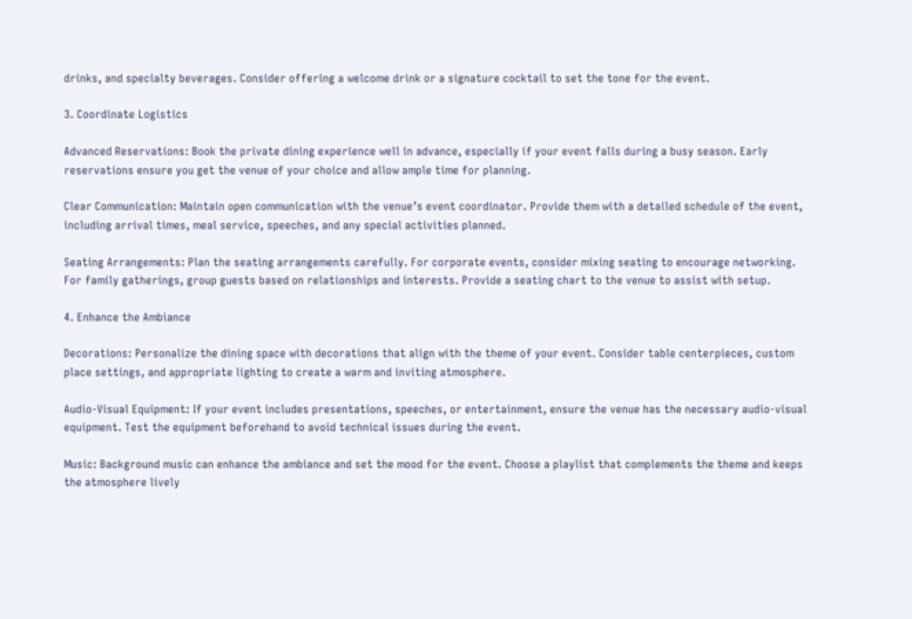drinks, and specialty beverages. Consider offering a welcome drink or a signature cocktail to set the tone for the event.

3. Coordinate Logistics

Advanced Reservations: Book the private dining experience well in advance, especially if your event falls during a busy season. Early reservations ensure you get the venue of your choice and allow ample time for planning.

Clear Communication: Maintain open communication with the venue’s event coordinator. Provide them with a detailed schedule of the event, including arrival times, meal service, speeches, and any special activities planned.

Seating Arrangements: Plan the seating arrangements carefully. For corporate events, consider mixing seating to encourage networking. For family gatherings, group guests based on relationships and interests. Provide a seating chart to the venue to assist with setup.

4. Enhance the Ambiance

Decorations: Personalize the dining space with decorations that align with the theme of your event. Consider table centerpieces, custom place settings, and appropriate lighting to create a warm and inviting atmosphere.

Audio-Visual Equipment: If your event includes presentations, speeches, or entertainment, ensure the venue has the necessary audio-visual equipment. Test the equipment beforehand to avoid technical issues during the event.

Music: Background music can enhance the ambiance and set the mood for the event. Choose a playlist that complements the theme and keeps the atmosphere lively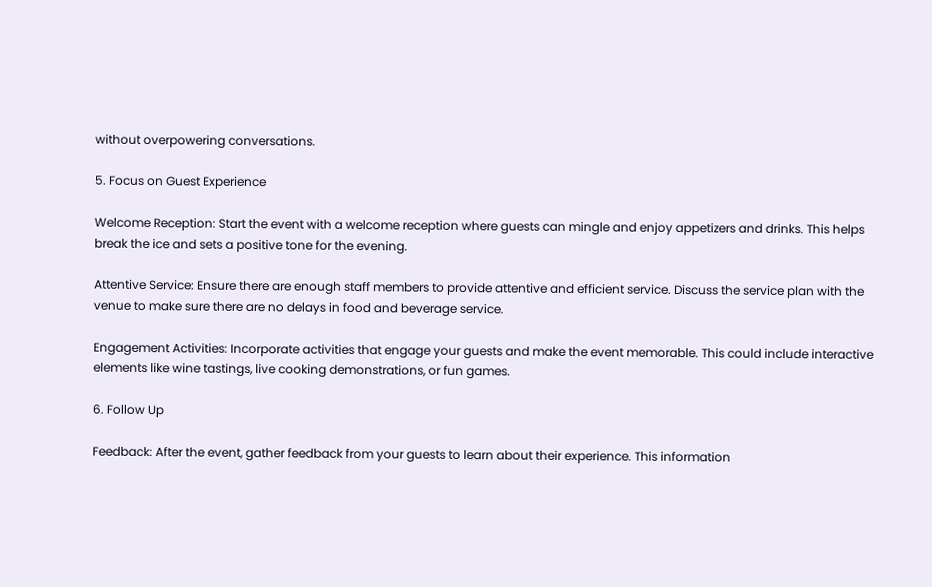without overpowering conversations.

5. Focus on Guest Experience

Welcome Reception: Start the event with a welcome reception where guests can mingle and enjoy appetizers and drinks. This helps break the ice and sets a positive tone for the evening.

Attentive Service: Ensure there are enough staff members to provide attentive and efficient service. Discuss the service plan with the venue to make sure there are no delays in food and beverage service.

Engagement Activities: Incorporate activities that engage your guests and make the event memorable. This could include interactive elements like wine tastings, live cooking demonstrations, or fun games.

6. Follow Up

Feedback: After the event, gather feedback from your guests to learn about their experience. This information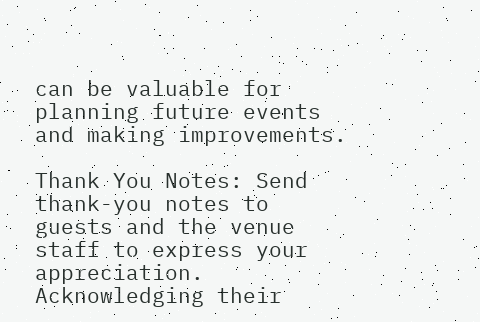can be valuable for planning future events and making improvements.

Thank You Notes: Send thank-you notes to guests and the venue staff to express your appreciation. Acknowledging their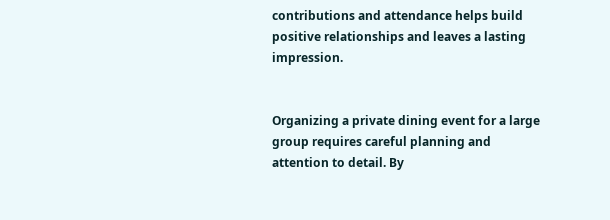contributions and attendance helps build positive relationships and leaves a lasting impression.


Organizing a private dining event for a large group requires careful planning and attention to detail. By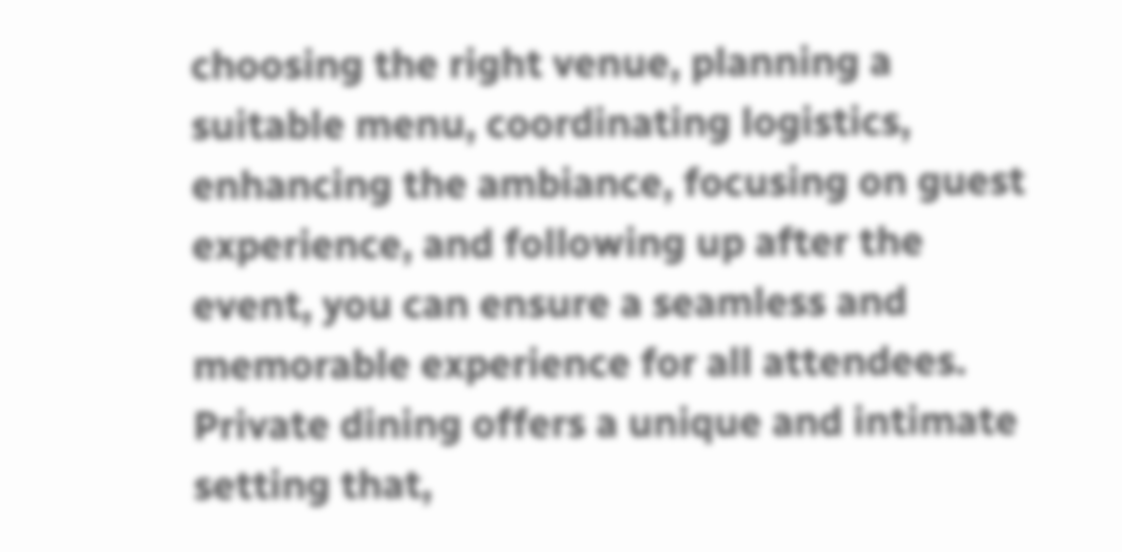choosing the right venue, planning a suitable menu, coordinating logistics, enhancing the ambiance, focusing on guest experience, and following up after the event, you can ensure a seamless and memorable experience for all attendees. Private dining offers a unique and intimate setting that,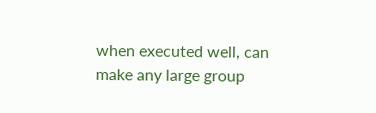when executed well, can make any large group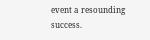event a resounding success.